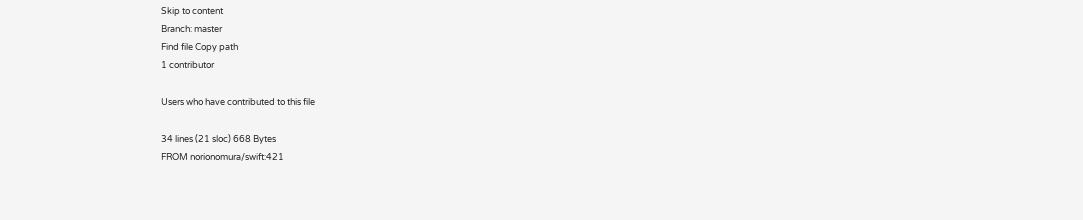Skip to content
Branch: master
Find file Copy path
1 contributor

Users who have contributed to this file

34 lines (21 sloc) 668 Bytes
FROM norionomura/swift:421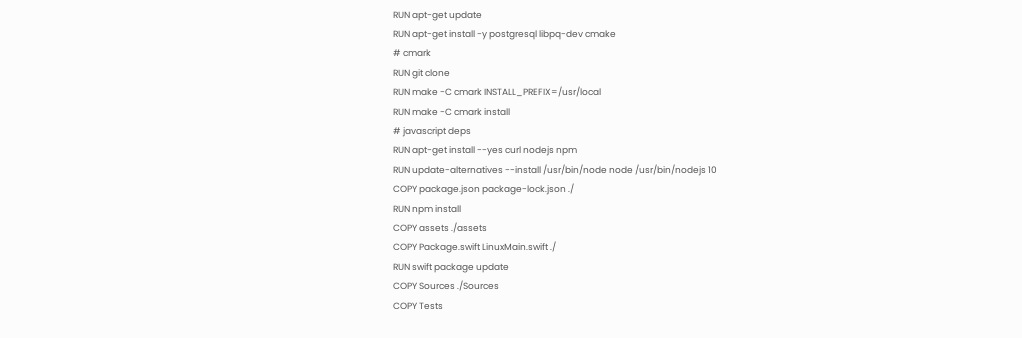RUN apt-get update
RUN apt-get install -y postgresql libpq-dev cmake
# cmark
RUN git clone
RUN make -C cmark INSTALL_PREFIX=/usr/local
RUN make -C cmark install
# javascript deps
RUN apt-get install --yes curl nodejs npm
RUN update-alternatives --install /usr/bin/node node /usr/bin/nodejs 10
COPY package.json package-lock.json ./
RUN npm install
COPY assets ./assets
COPY Package.swift LinuxMain.swift ./
RUN swift package update
COPY Sources ./Sources
COPY Tests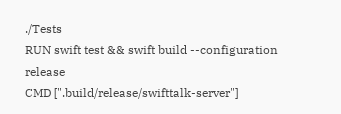./Tests
RUN swift test && swift build --configuration release
CMD [".build/release/swifttalk-server"]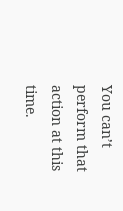You can’t perform that action at this time.